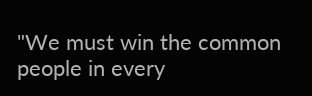"We must win the common people in every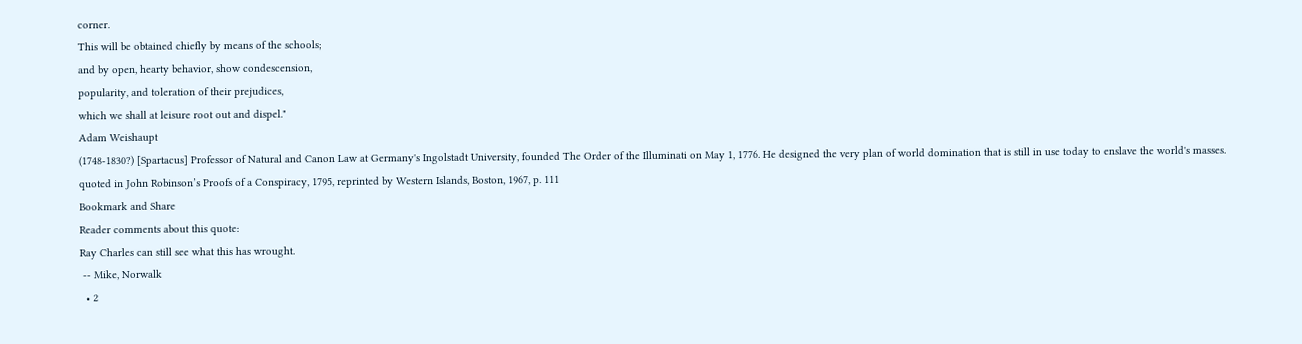corner.
This will be obtained chiefly by means of the schools;
and by open, hearty behavior, show condescension,
popularity, and toleration of their prejudices,
which we shall at leisure root out and dispel."
Adam Weishaupt
(1748-1830?) [Spartacus] Professor of Natural and Canon Law at Germany's Ingolstadt University, founded The Order of the Illuminati on May 1, 1776. He designed the very plan of world domination that is still in use today to enslave the world's masses.
quoted in John Robinson’s Proofs of a Conspiracy, 1795, reprinted by Western Islands, Boston, 1967, p. 111
Bookmark and Share
Reader comments about this quote:
Ray Charles can still see what this has wrought.
 -- Mike, Norwalk
  • 2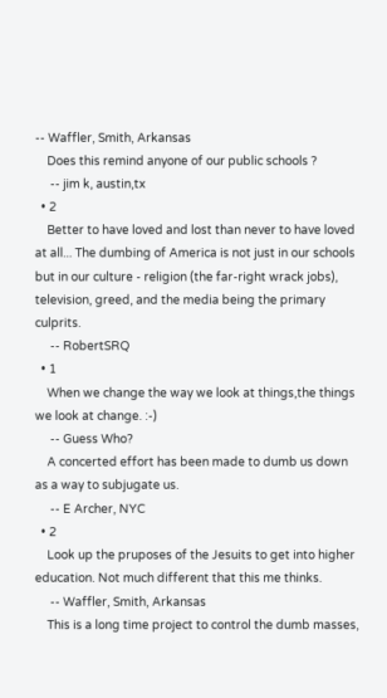-- Waffler, Smith, Arkansas
    Does this remind anyone of our public schools ?
     -- jim k, austin,tx
  • 2
    Better to have loved and lost than never to have loved at all... The dumbing of America is not just in our schools but in our culture - religion (the far-right wrack jobs), television, greed, and the media being the primary culprits.
     -- RobertSRQ
  • 1
    When we change the way we look at things,the things we look at change. :-)
     -- Guess Who?
    A concerted effort has been made to dumb us down as a way to subjugate us.
     -- E Archer, NYC
  • 2
    Look up the pruposes of the Jesuits to get into higher education. Not much different that this me thinks.
     -- Waffler, Smith, Arkansas
    This is a long time project to control the dumb masses,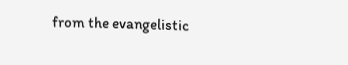from the evangelistic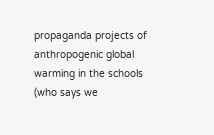propaganda projects of anthropogenic global warming in the schools (who says we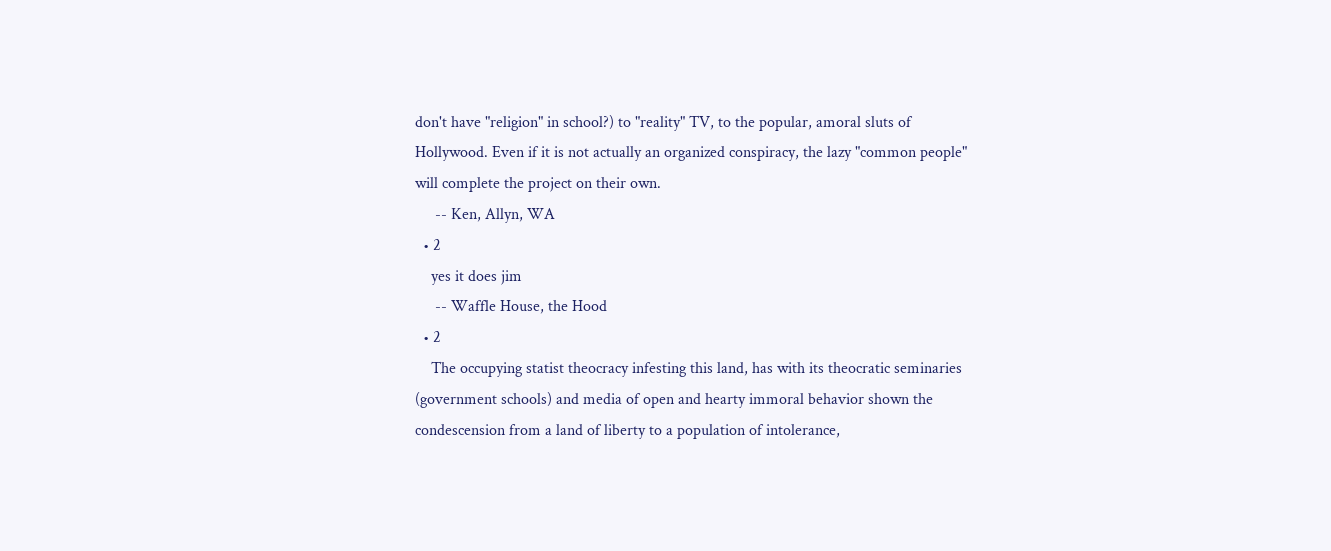don't have "religion" in school?) to "reality" TV, to the popular, amoral sluts of Hollywood. Even if it is not actually an organized conspiracy, the lazy "common people" will complete the project on their own.
     -- Ken, Allyn, WA
  • 2
    yes it does jim
     -- Waffle House, the Hood
  • 2
    The occupying statist theocracy infesting this land, has with its theocratic seminaries (government schools) and media of open and hearty immoral behavior shown the condescension from a land of liberty to a population of intolerance,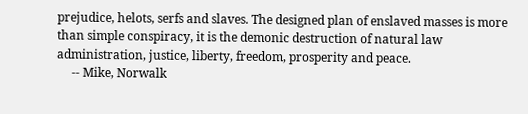prejudice, helots, serfs and slaves. The designed plan of enslaved masses is more than simple conspiracy, it is the demonic destruction of natural law administration, justice, liberty, freedom, prosperity and peace.
     -- Mike, Norwalk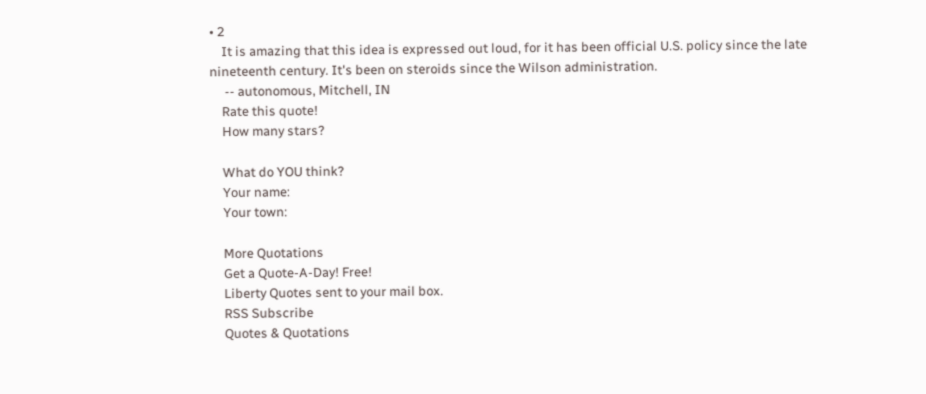• 2
    It is amazing that this idea is expressed out loud, for it has been official U.S. policy since the late nineteenth century. It's been on steroids since the Wilson administration.
     -- autonomous, Mitchell, IN
    Rate this quote!
    How many stars?

    What do YOU think?
    Your name:
    Your town:

    More Quotations
    Get a Quote-A-Day! Free!
    Liberty Quotes sent to your mail box.
    RSS Subscribe
    Quotes & Quotations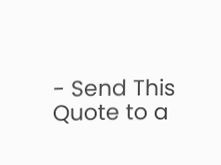- Send This Quote to a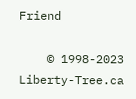Friend

    © 1998-2023 Liberty-Tree.ca